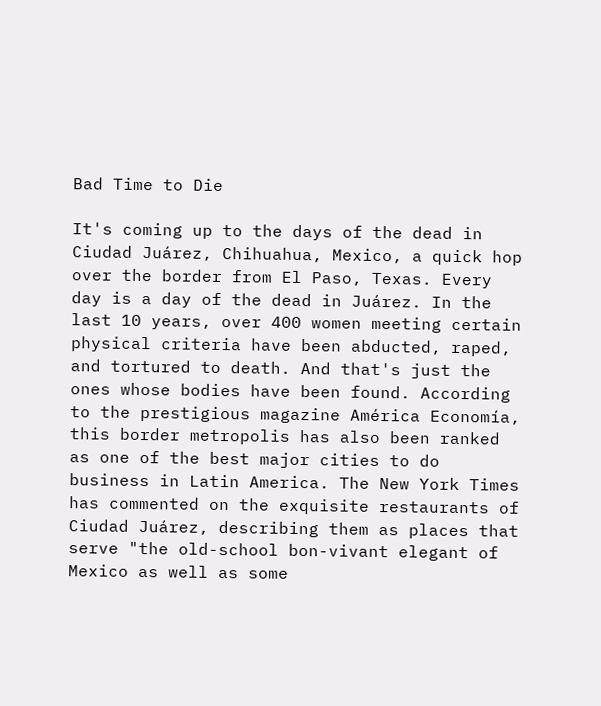Bad Time to Die

It's coming up to the days of the dead in Ciudad Juárez, Chihuahua, Mexico, a quick hop over the border from El Paso, Texas. Every day is a day of the dead in Juárez. In the last 10 years, over 400 women meeting certain physical criteria have been abducted, raped, and tortured to death. And that's just the ones whose bodies have been found. According to the prestigious magazine América Economía, this border metropolis has also been ranked as one of the best major cities to do business in Latin America. The New York Times has commented on the exquisite restaurants of Ciudad Juárez, describing them as places that serve "the old-school bon-vivant elegant of Mexico as well as some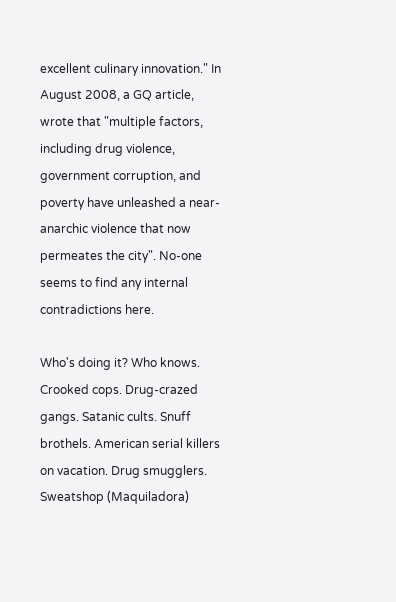excellent culinary innovation." In August 2008, a GQ article, wrote that "multiple factors, including drug violence, government corruption, and poverty have unleashed a near- anarchic violence that now permeates the city". No-one seems to find any internal contradictions here.

Who's doing it? Who knows. Crooked cops. Drug-crazed gangs. Satanic cults. Snuff brothels. American serial killers on vacation. Drug smugglers. Sweatshop (Maquiladora)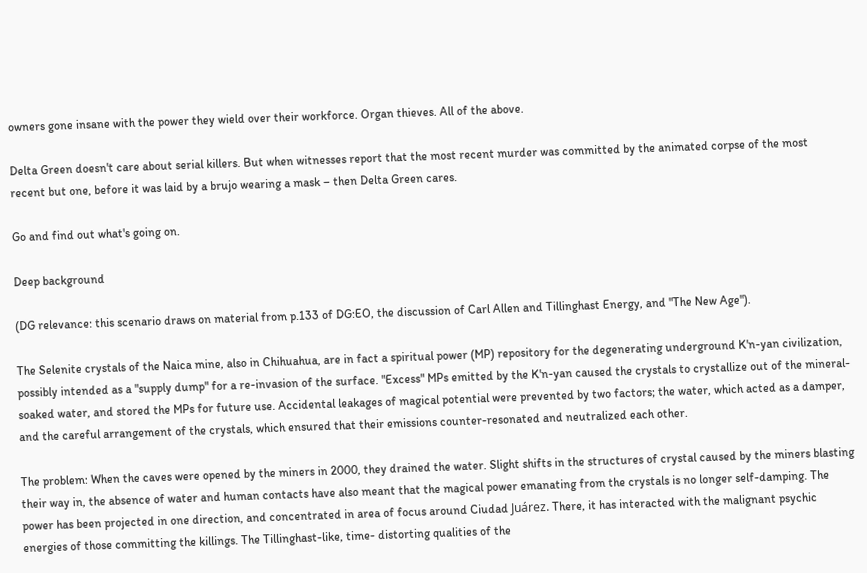owners gone insane with the power they wield over their workforce. Organ thieves. All of the above.

Delta Green doesn't care about serial killers. But when witnesses report that the most recent murder was committed by the animated corpse of the most recent but one, before it was laid by a brujo wearing a mask – then Delta Green cares.

Go and find out what's going on.

Deep background

(DG relevance: this scenario draws on material from p.133 of DG:EO, the discussion of Carl Allen and Tillinghast Energy, and "The New Age").

The Selenite crystals of the Naica mine, also in Chihuahua, are in fact a spiritual power (MP) repository for the degenerating underground K'n-yan civilization, possibly intended as a "supply dump" for a re-invasion of the surface. "Excess" MPs emitted by the K'n-yan caused the crystals to crystallize out of the mineral-soaked water, and stored the MPs for future use. Accidental leakages of magical potential were prevented by two factors; the water, which acted as a damper, and the careful arrangement of the crystals, which ensured that their emissions counter-resonated and neutralized each other.

The problem: When the caves were opened by the miners in 2000, they drained the water. Slight shifts in the structures of crystal caused by the miners blasting their way in, the absence of water and human contacts have also meant that the magical power emanating from the crystals is no longer self-damping. The power has been projected in one direction, and concentrated in area of focus around Ciudad Juárez. There, it has interacted with the malignant psychic energies of those committing the killings. The Tillinghast-like, time- distorting qualities of the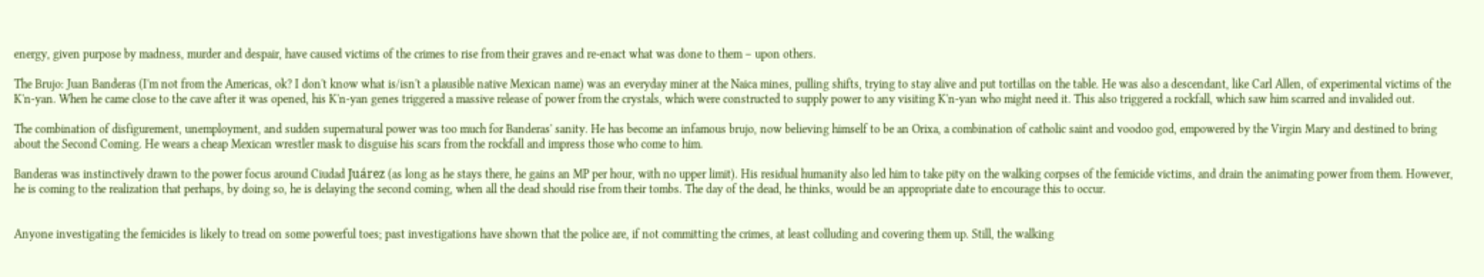energy, given purpose by madness, murder and despair, have caused victims of the crimes to rise from their graves and re-enact what was done to them – upon others.

The Brujo: Juan Banderas (I'm not from the Americas, ok? I don't know what is/isn't a plausible native Mexican name) was an everyday miner at the Naica mines, pulling shifts, trying to stay alive and put tortillas on the table. He was also a descendant, like Carl Allen, of experimental victims of the K'n-yan. When he came close to the cave after it was opened, his K'n-yan genes triggered a massive release of power from the crystals, which were constructed to supply power to any visiting K'n-yan who might need it. This also triggered a rockfall, which saw him scarred and invalided out.

The combination of disfigurement, unemployment, and sudden supernatural power was too much for Banderas' sanity. He has become an infamous brujo, now believing himself to be an Orixa, a combination of catholic saint and voodoo god, empowered by the Virgin Mary and destined to bring about the Second Coming. He wears a cheap Mexican wrestler mask to disguise his scars from the rockfall and impress those who come to him.

Banderas was instinctively drawn to the power focus around Ciudad Juárez (as long as he stays there, he gains an MP per hour, with no upper limit). His residual humanity also led him to take pity on the walking corpses of the femicide victims, and drain the animating power from them. However, he is coming to the realization that perhaps, by doing so, he is delaying the second coming, when all the dead should rise from their tombs. The day of the dead, he thinks, would be an appropriate date to encourage this to occur.


Anyone investigating the femicides is likely to tread on some powerful toes; past investigations have shown that the police are, if not committing the crimes, at least colluding and covering them up. Still, the walking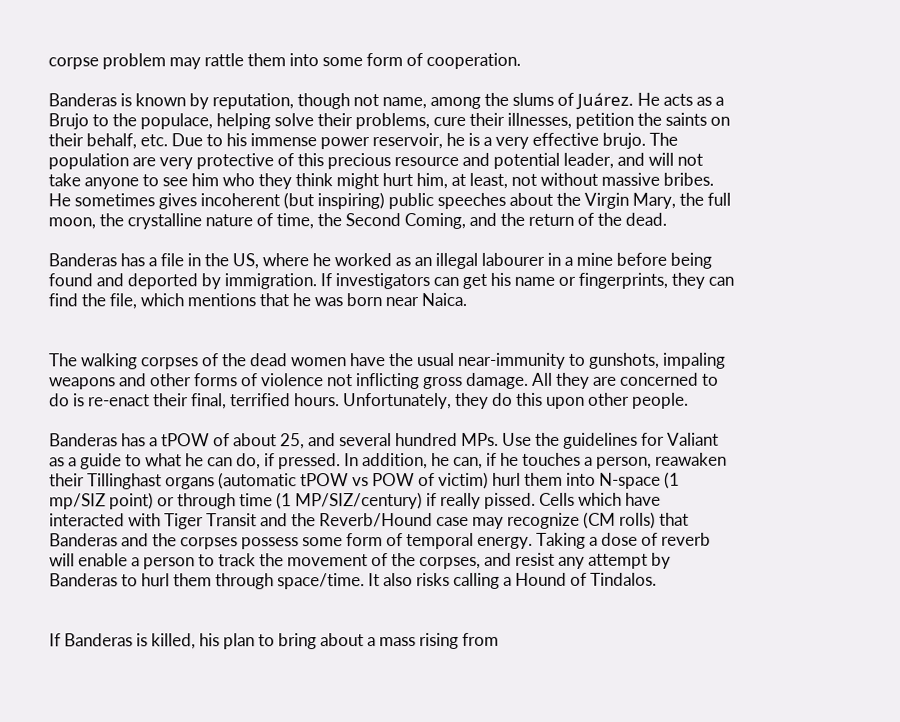corpse problem may rattle them into some form of cooperation.

Banderas is known by reputation, though not name, among the slums of Juárez. He acts as a Brujo to the populace, helping solve their problems, cure their illnesses, petition the saints on their behalf, etc. Due to his immense power reservoir, he is a very effective brujo. The population are very protective of this precious resource and potential leader, and will not take anyone to see him who they think might hurt him, at least, not without massive bribes. He sometimes gives incoherent (but inspiring) public speeches about the Virgin Mary, the full moon, the crystalline nature of time, the Second Coming, and the return of the dead.

Banderas has a file in the US, where he worked as an illegal labourer in a mine before being found and deported by immigration. If investigators can get his name or fingerprints, they can find the file, which mentions that he was born near Naica.


The walking corpses of the dead women have the usual near-immunity to gunshots, impaling weapons and other forms of violence not inflicting gross damage. All they are concerned to do is re-enact their final, terrified hours. Unfortunately, they do this upon other people.

Banderas has a tPOW of about 25, and several hundred MPs. Use the guidelines for Valiant as a guide to what he can do, if pressed. In addition, he can, if he touches a person, reawaken their Tillinghast organs (automatic tPOW vs POW of victim) hurl them into N-space (1 mp/SIZ point) or through time (1 MP/SIZ/century) if really pissed. Cells which have interacted with Tiger Transit and the Reverb/Hound case may recognize (CM rolls) that Banderas and the corpses possess some form of temporal energy. Taking a dose of reverb will enable a person to track the movement of the corpses, and resist any attempt by Banderas to hurl them through space/time. It also risks calling a Hound of Tindalos.


If Banderas is killed, his plan to bring about a mass rising from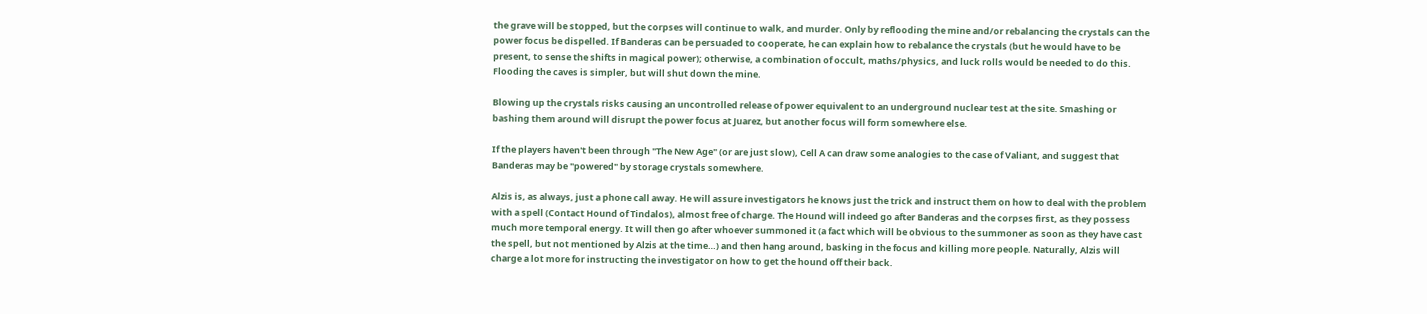the grave will be stopped, but the corpses will continue to walk, and murder. Only by reflooding the mine and/or rebalancing the crystals can the power focus be dispelled. If Banderas can be persuaded to cooperate, he can explain how to rebalance the crystals (but he would have to be present, to sense the shifts in magical power); otherwise, a combination of occult, maths/physics, and luck rolls would be needed to do this. Flooding the caves is simpler, but will shut down the mine.

Blowing up the crystals risks causing an uncontrolled release of power equivalent to an underground nuclear test at the site. Smashing or bashing them around will disrupt the power focus at Juarez, but another focus will form somewhere else.

If the players haven't been through "The New Age" (or are just slow), Cell A can draw some analogies to the case of Valiant, and suggest that Banderas may be "powered" by storage crystals somewhere.

Alzis is, as always, just a phone call away. He will assure investigators he knows just the trick and instruct them on how to deal with the problem with a spell (Contact Hound of Tindalos), almost free of charge. The Hound will indeed go after Banderas and the corpses first, as they possess much more temporal energy. It will then go after whoever summoned it (a fact which will be obvious to the summoner as soon as they have cast the spell, but not mentioned by Alzis at the time…) and then hang around, basking in the focus and killing more people. Naturally, Alzis will charge a lot more for instructing the investigator on how to get the hound off their back.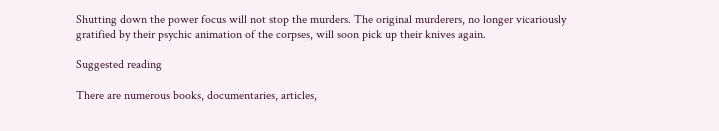Shutting down the power focus will not stop the murders. The original murderers, no longer vicariously gratified by their psychic animation of the corpses, will soon pick up their knives again.

Suggested reading

There are numerous books, documentaries, articles,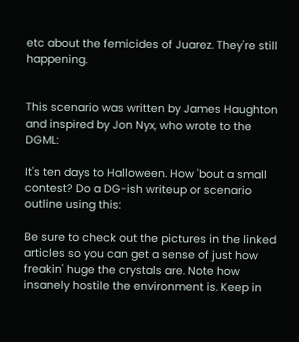etc about the femicides of Juarez. They're still happening.


This scenario was written by James Haughton and inspired by Jon Nyx, who wrote to the DGML:

It's ten days to Halloween. How 'bout a small contest? Do a DG-ish writeup or scenario outline using this:

Be sure to check out the pictures in the linked articles so you can get a sense of just how freakin' huge the crystals are. Note how insanely hostile the environment is. Keep in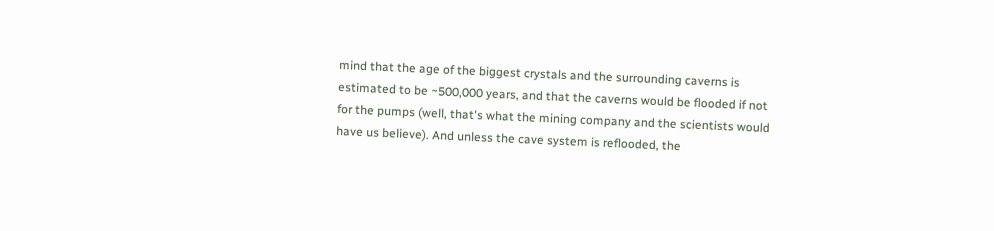mind that the age of the biggest crystals and the surrounding caverns is estimated to be ~500,000 years, and that the caverns would be flooded if not for the pumps (well, that's what the mining company and the scientists would have us believe). And unless the cave system is reflooded, the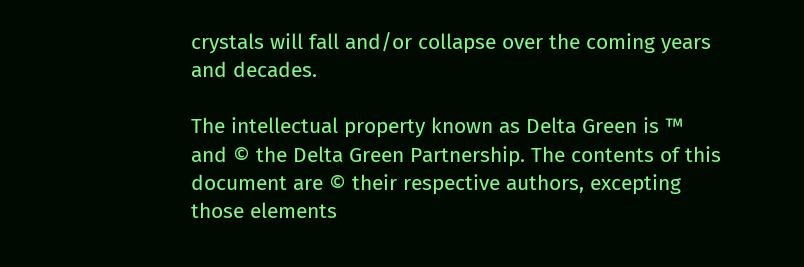crystals will fall and/or collapse over the coming years and decades.

The intellectual property known as Delta Green is ™ and © the Delta Green Partnership. The contents of this document are © their respective authors, excepting those elements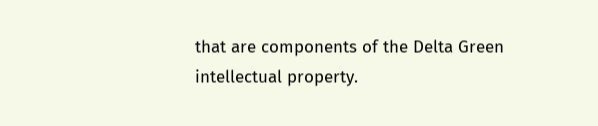that are components of the Delta Green intellectual property.